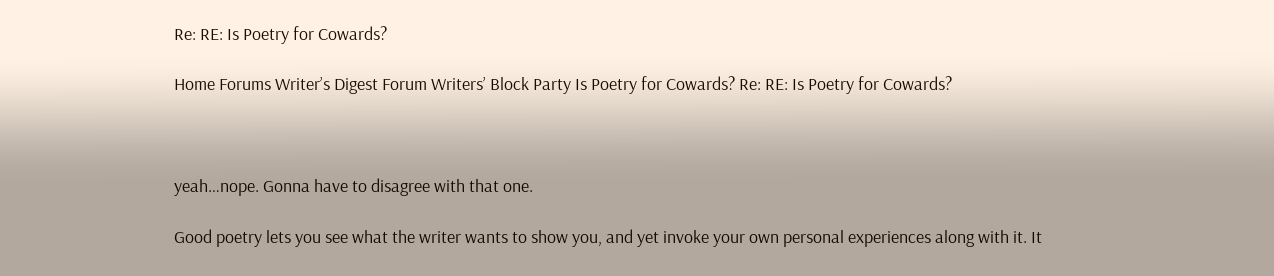Re: RE: Is Poetry for Cowards?

Home Forums Writer’s Digest Forum Writers’ Block Party Is Poetry for Cowards? Re: RE: Is Poetry for Cowards?



yeah…nope. Gonna have to disagree with that one.

Good poetry lets you see what the writer wants to show you, and yet invoke your own personal experiences along with it. It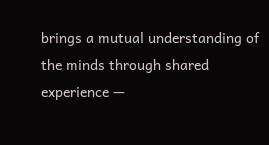brings a mutual understanding of the minds through shared experience —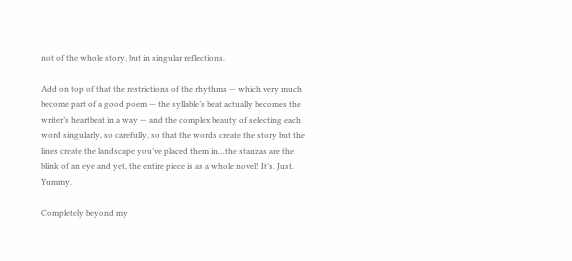not of the whole story, but in singular reflections.

Add on top of that the restrictions of the rhythms — which very much become part of a good poem — the syllable’s beat actually becomes the writer’s heartbeat in a way — and the complex beauty of selecting each word singularly, so carefully, so that the words create the story but the lines create the landscape you’ve placed them in…the stanzas are the blink of an eye and yet, the entire piece is as a whole novel! It’s. Just. Yummy.

Completely beyond my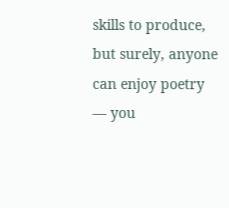skills to produce, but surely, anyone can enjoy poetry — you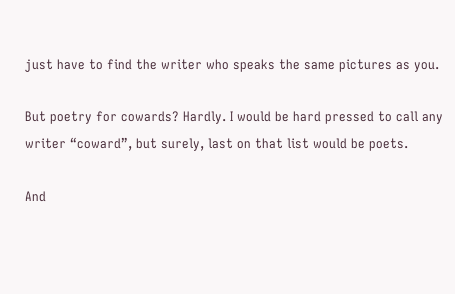just have to find the writer who speaks the same pictures as you.

But poetry for cowards? Hardly. I would be hard pressed to call any writer “coward”, but surely, last on that list would be poets.

And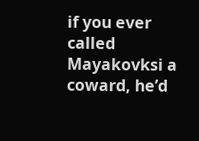if you ever called Mayakovksi a coward, he’d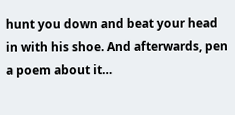hunt you down and beat your head in with his shoe. And afterwards, pen a poem about it…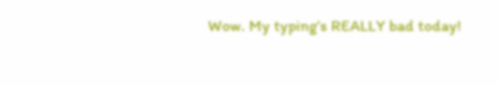Wow. My typing’s REALLY bad today!